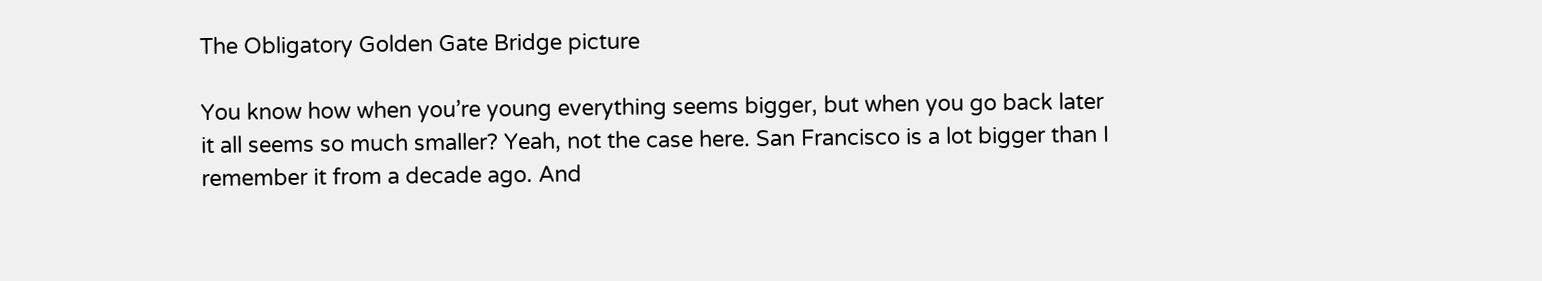The Obligatory Golden Gate Bridge picture

You know how when you’re young everything seems bigger, but when you go back later it all seems so much smaller? Yeah, not the case here. San Francisco is a lot bigger than I remember it from a decade ago. And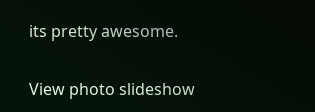its pretty awesome.


View photo slideshow